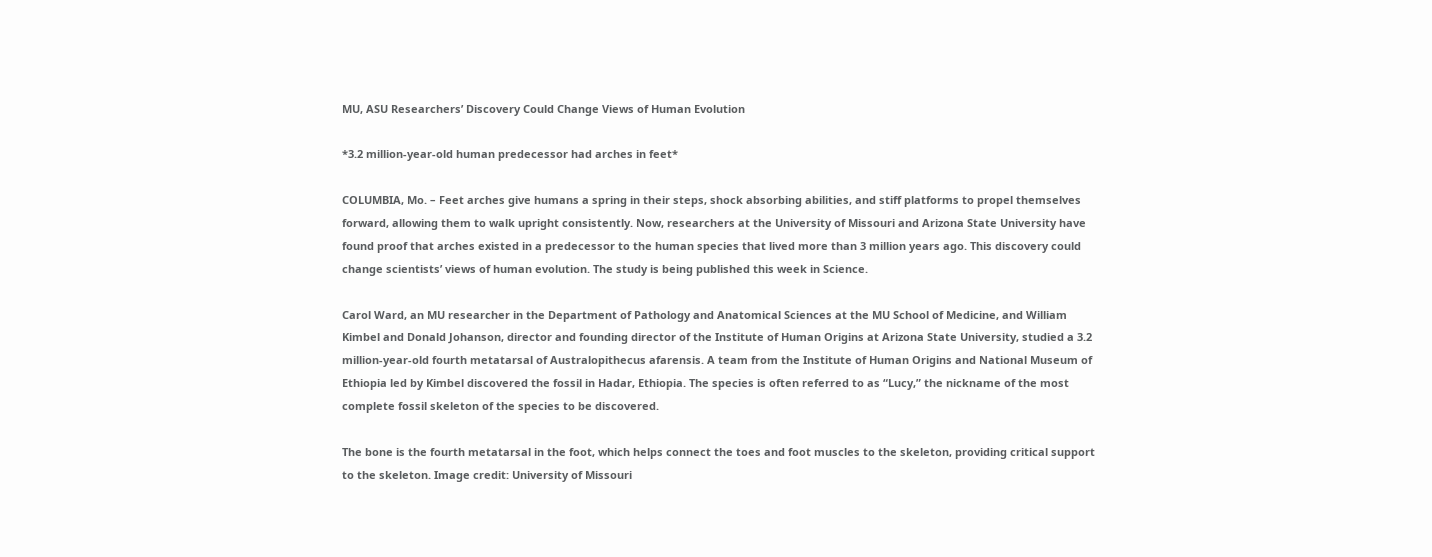MU, ASU Researchers’ Discovery Could Change Views of Human Evolution

*3.2 million-year-old human predecessor had arches in feet*

COLUMBIA, Mo. – Feet arches give humans a spring in their steps, shock absorbing abilities, and stiff platforms to propel themselves forward, allowing them to walk upright consistently. Now, researchers at the University of Missouri and Arizona State University have found proof that arches existed in a predecessor to the human species that lived more than 3 million years ago. This discovery could change scientists’ views of human evolution. The study is being published this week in Science.

Carol Ward, an MU researcher in the Department of Pathology and Anatomical Sciences at the MU School of Medicine, and William Kimbel and Donald Johanson, director and founding director of the Institute of Human Origins at Arizona State University, studied a 3.2 million-year-old fourth metatarsal of Australopithecus afarensis. A team from the Institute of Human Origins and National Museum of Ethiopia led by Kimbel discovered the fossil in Hadar, Ethiopia. The species is often referred to as “Lucy,” the nickname of the most complete fossil skeleton of the species to be discovered.

The bone is the fourth metatarsal in the foot, which helps connect the toes and foot muscles to the skeleton, providing critical support to the skeleton. Image credit: University of Missouri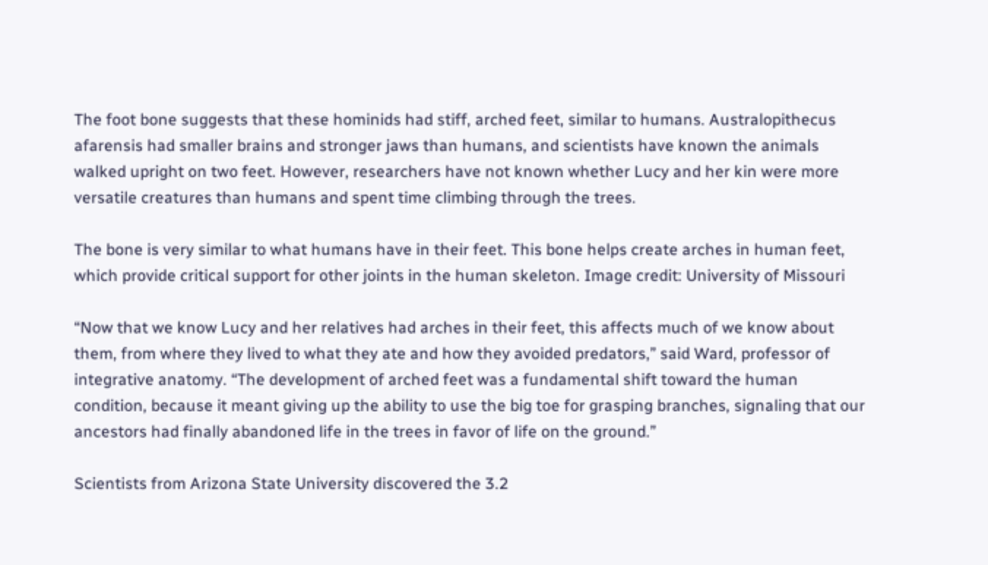The foot bone suggests that these hominids had stiff, arched feet, similar to humans. Australopithecus afarensis had smaller brains and stronger jaws than humans, and scientists have known the animals walked upright on two feet. However, researchers have not known whether Lucy and her kin were more versatile creatures than humans and spent time climbing through the trees.

The bone is very similar to what humans have in their feet. This bone helps create arches in human feet, which provide critical support for other joints in the human skeleton. Image credit: University of Missouri

“Now that we know Lucy and her relatives had arches in their feet, this affects much of we know about them, from where they lived to what they ate and how they avoided predators,” said Ward, professor of integrative anatomy. “The development of arched feet was a fundamental shift toward the human condition, because it meant giving up the ability to use the big toe for grasping branches, signaling that our ancestors had finally abandoned life in the trees in favor of life on the ground.”

Scientists from Arizona State University discovered the 3.2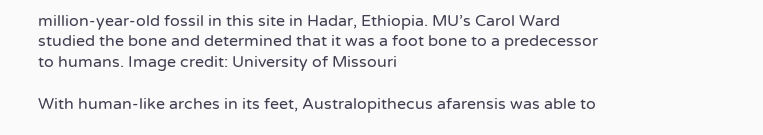million-year-old fossil in this site in Hadar, Ethiopia. MU’s Carol Ward studied the bone and determined that it was a foot bone to a predecessor to humans. Image credit: University of Missouri

With human-like arches in its feet, Australopithecus afarensis was able to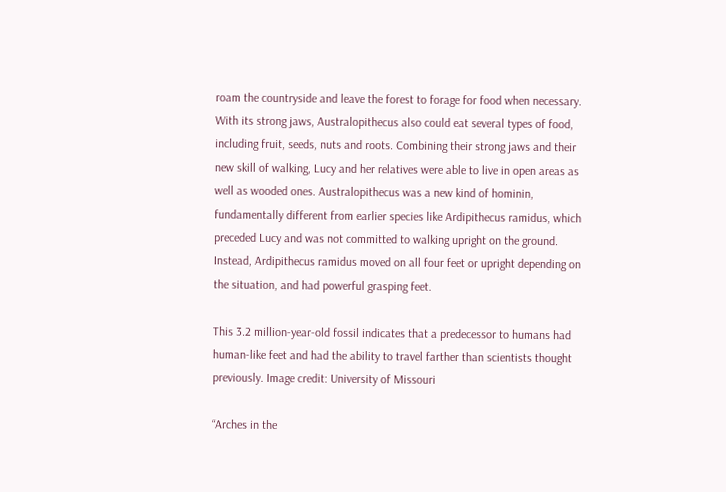roam the countryside and leave the forest to forage for food when necessary. With its strong jaws, Australopithecus also could eat several types of food, including fruit, seeds, nuts and roots. Combining their strong jaws and their new skill of walking, Lucy and her relatives were able to live in open areas as well as wooded ones. Australopithecus was a new kind of hominin, fundamentally different from earlier species like Ardipithecus ramidus, which preceded Lucy and was not committed to walking upright on the ground. Instead, Ardipithecus ramidus moved on all four feet or upright depending on the situation, and had powerful grasping feet.

This 3.2 million-year-old fossil indicates that a predecessor to humans had human-like feet and had the ability to travel farther than scientists thought previously. Image credit: University of Missouri

“Arches in the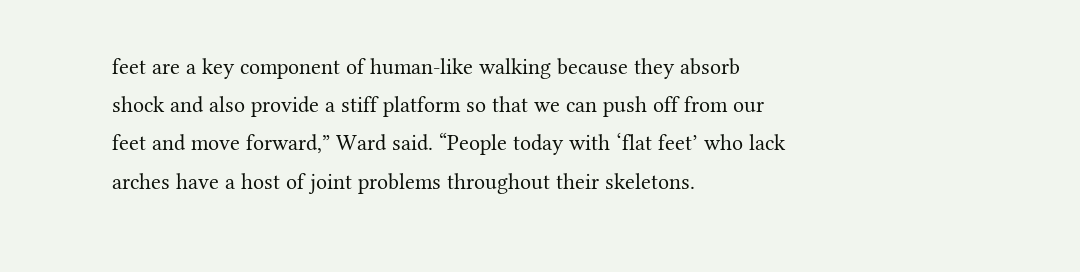feet are a key component of human-like walking because they absorb shock and also provide a stiff platform so that we can push off from our feet and move forward,” Ward said. “People today with ‘flat feet’ who lack arches have a host of joint problems throughout their skeletons.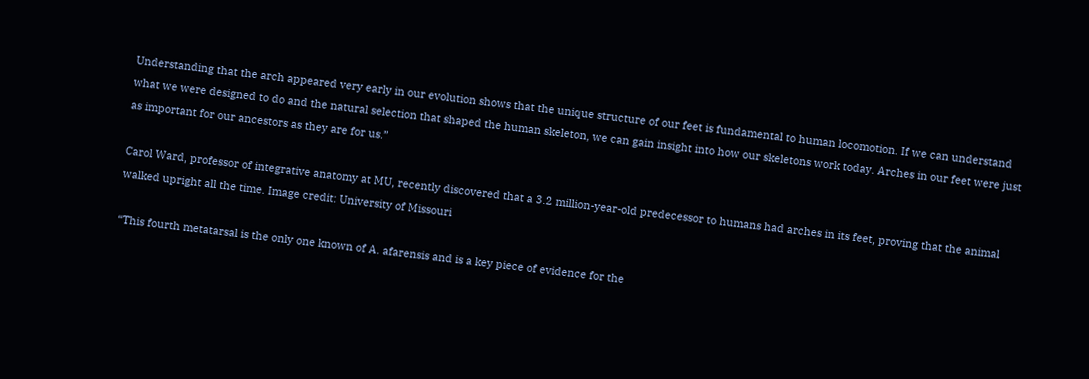Understanding that the arch appeared very early in our evolution shows that the unique structure of our feet is fundamental to human locomotion. If we can understand what we were designed to do and the natural selection that shaped the human skeleton, we can gain insight into how our skeletons work today. Arches in our feet were just as important for our ancestors as they are for us.”

Carol Ward, professor of integrative anatomy at MU, recently discovered that a 3.2 million-year-old predecessor to humans had arches in its feet, proving that the animal walked upright all the time. Image credit: University of Missouri

“This fourth metatarsal is the only one known of A. afarensis and is a key piece of evidence for the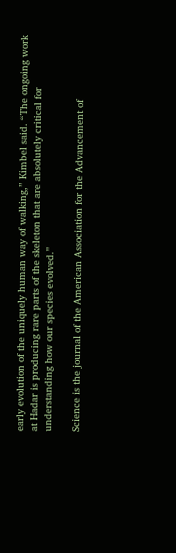early evolution of the uniquely human way of walking,” Kimbel said. “The ongoing work at Hadar is producing rare parts of the skeleton that are absolutely critical for understanding how our species evolved.”

Science is the journal of the American Association for the Advancement of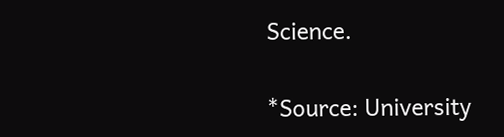Science.

*Source: University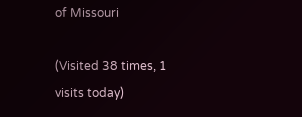of Missouri

(Visited 38 times, 1 visits today)